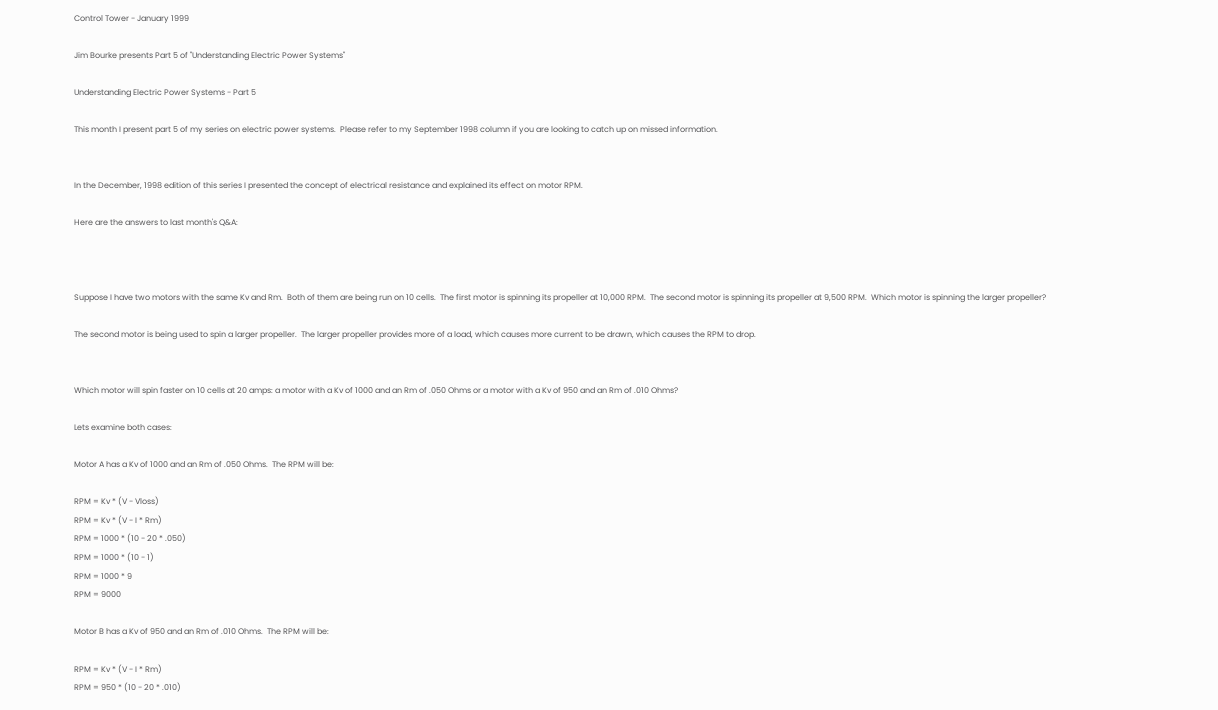Control Tower - January 1999

Jim Bourke presents Part 5 of "Understanding Electric Power Systems"

Understanding Electric Power Systems - Part 5

This month I present part 5 of my series on electric power systems.  Please refer to my September 1998 column if you are looking to catch up on missed information.


In the December, 1998 edition of this series I presented the concept of electrical resistance and explained its effect on motor RPM.

Here are the answers to last month's Q&A:



Suppose I have two motors with the same Kv and Rm.  Both of them are being run on 10 cells.  The first motor is spinning its propeller at 10,000 RPM.  The second motor is spinning its propeller at 9,500 RPM.  Which motor is spinning the larger propeller?

The second motor is being used to spin a larger propeller.  The larger propeller provides more of a load, which causes more current to be drawn, which causes the RPM to drop.


Which motor will spin faster on 10 cells at 20 amps: a motor with a Kv of 1000 and an Rm of .050 Ohms or a motor with a Kv of 950 and an Rm of .010 Ohms?

Lets examine both cases:

Motor A has a Kv of 1000 and an Rm of .050 Ohms.  The RPM will be:

RPM = Kv * (V - Vloss)
RPM = Kv * (V - I * Rm)
RPM = 1000 * (10 - 20 * .050)
RPM = 1000 * (10 - 1)
RPM = 1000 * 9
RPM = 9000

Motor B has a Kv of 950 and an Rm of .010 Ohms.  The RPM will be:

RPM = Kv * (V - I * Rm)
RPM = 950 * (10 - 20 * .010)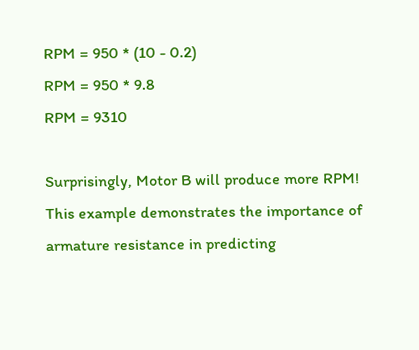RPM = 950 * (10 - 0.2)
RPM = 950 * 9.8
RPM = 9310

Surprisingly, Motor B will produce more RPM!  This example demonstrates the importance of armature resistance in predicting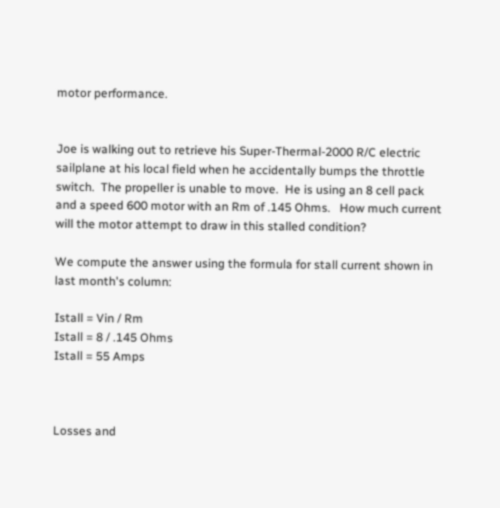motor performance.


Joe is walking out to retrieve his Super-Thermal-2000 R/C electric sailplane at his local field when he accidentally bumps the throttle switch.  The propeller is unable to move.  He is using an 8 cell pack and a speed 600 motor with an Rm of .145 Ohms.   How much current will the motor attempt to draw in this stalled condition?

We compute the answer using the formula for stall current shown in last month's column:

Istall = Vin / Rm
Istall = 8 / .145 Ohms
Istall = 55 Amps



Losses and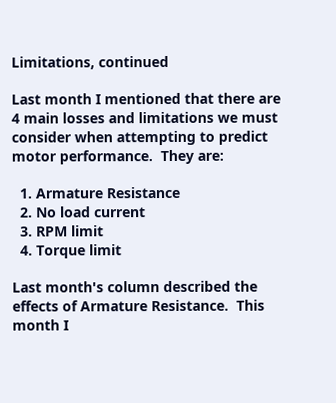Limitations, continued

Last month I mentioned that there are 4 main losses and limitations we must consider when attempting to predict motor performance.  They are:

  1. Armature Resistance
  2. No load current
  3. RPM limit
  4. Torque limit

Last month's column described the effects of Armature Resistance.  This month I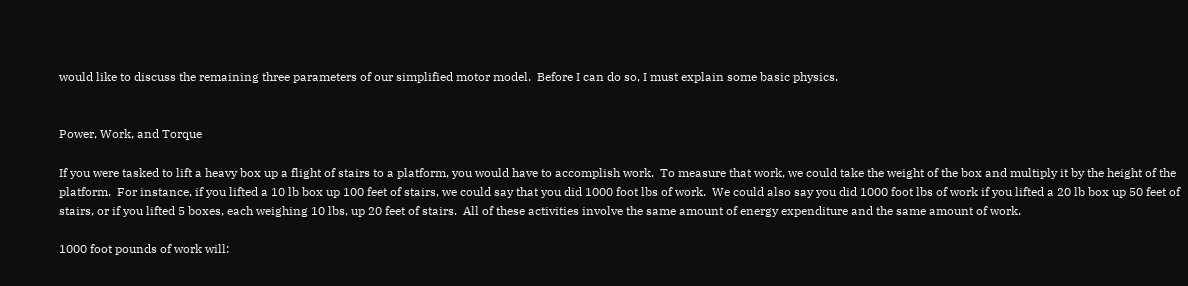would like to discuss the remaining three parameters of our simplified motor model.  Before I can do so, I must explain some basic physics.


Power, Work, and Torque

If you were tasked to lift a heavy box up a flight of stairs to a platform, you would have to accomplish work.  To measure that work, we could take the weight of the box and multiply it by the height of the platform.  For instance, if you lifted a 10 lb box up 100 feet of stairs, we could say that you did 1000 foot lbs of work.  We could also say you did 1000 foot lbs of work if you lifted a 20 lb box up 50 feet of stairs, or if you lifted 5 boxes, each weighing 10 lbs, up 20 feet of stairs.  All of these activities involve the same amount of energy expenditure and the same amount of work.

1000 foot pounds of work will: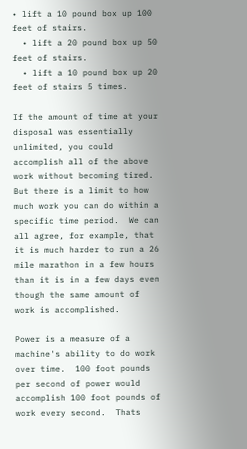• lift a 10 pound box up 100 feet of stairs.
  • lift a 20 pound box up 50 feet of stairs.
  • lift a 10 pound box up 20 feet of stairs 5 times.

If the amount of time at your disposal was essentially unlimited, you could accomplish all of the above work without becoming tired.  But there is a limit to how much work you can do within a specific time period.  We can all agree, for example, that it is much harder to run a 26 mile marathon in a few hours than it is in a few days even though the same amount of work is accomplished.

Power is a measure of a machine's ability to do work over time.  100 foot pounds per second of power would accomplish 100 foot pounds of work every second.  Thats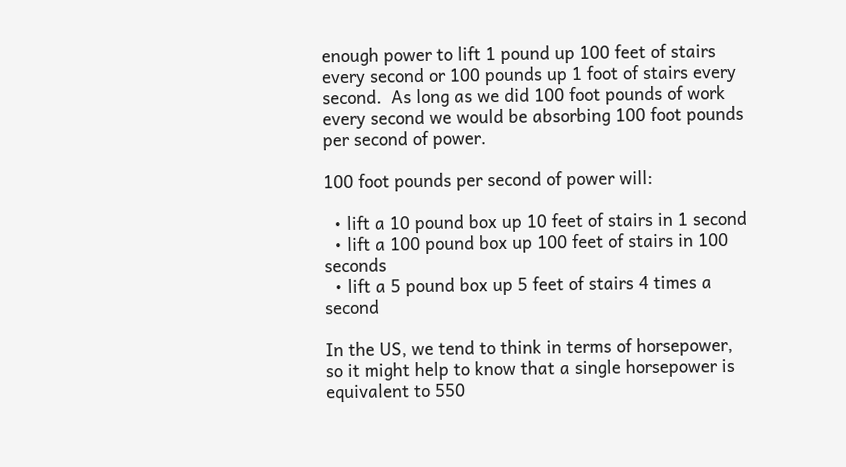enough power to lift 1 pound up 100 feet of stairs every second or 100 pounds up 1 foot of stairs every second.  As long as we did 100 foot pounds of work every second we would be absorbing 100 foot pounds per second of power.

100 foot pounds per second of power will:

  • lift a 10 pound box up 10 feet of stairs in 1 second
  • lift a 100 pound box up 100 feet of stairs in 100 seconds
  • lift a 5 pound box up 5 feet of stairs 4 times a second

In the US, we tend to think in terms of horsepower, so it might help to know that a single horsepower is equivalent to 550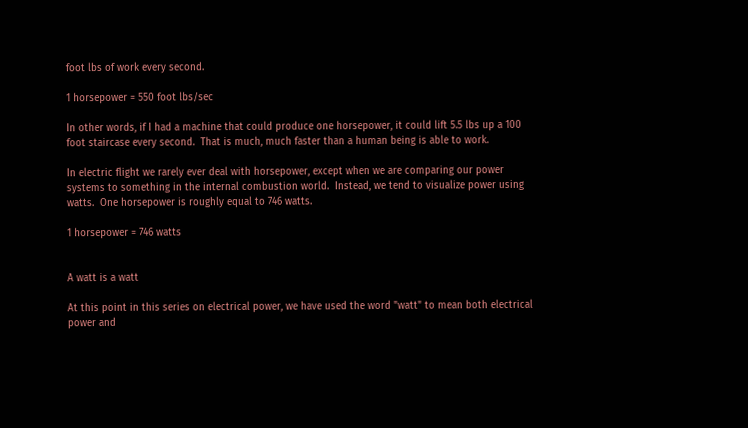foot lbs of work every second.

1 horsepower = 550 foot lbs/sec

In other words, if I had a machine that could produce one horsepower, it could lift 5.5 lbs up a 100 foot staircase every second.  That is much, much faster than a human being is able to work.

In electric flight we rarely ever deal with horsepower, except when we are comparing our power systems to something in the internal combustion world.  Instead, we tend to visualize power using watts.  One horsepower is roughly equal to 746 watts.

1 horsepower = 746 watts


A watt is a watt

At this point in this series on electrical power, we have used the word "watt" to mean both electrical power and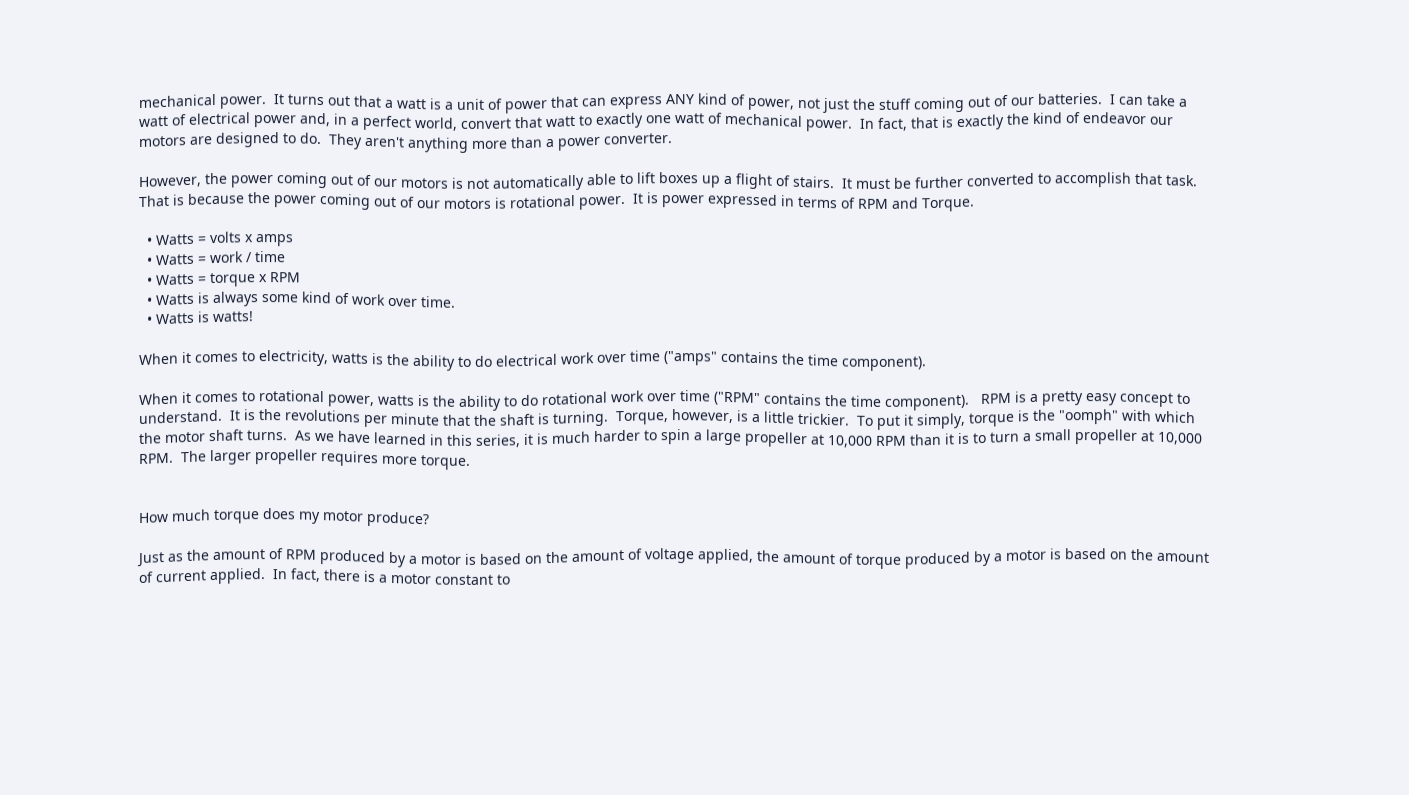mechanical power.  It turns out that a watt is a unit of power that can express ANY kind of power, not just the stuff coming out of our batteries.  I can take a watt of electrical power and, in a perfect world, convert that watt to exactly one watt of mechanical power.  In fact, that is exactly the kind of endeavor our motors are designed to do.  They aren't anything more than a power converter.

However, the power coming out of our motors is not automatically able to lift boxes up a flight of stairs.  It must be further converted to accomplish that task.  That is because the power coming out of our motors is rotational power.  It is power expressed in terms of RPM and Torque.

  • Watts = volts x amps
  • Watts = work / time
  • Watts = torque x RPM
  • Watts is always some kind of work over time.
  • Watts is watts!

When it comes to electricity, watts is the ability to do electrical work over time ("amps" contains the time component).

When it comes to rotational power, watts is the ability to do rotational work over time ("RPM" contains the time component).   RPM is a pretty easy concept to understand.  It is the revolutions per minute that the shaft is turning.  Torque, however, is a little trickier.  To put it simply, torque is the "oomph" with which the motor shaft turns.  As we have learned in this series, it is much harder to spin a large propeller at 10,000 RPM than it is to turn a small propeller at 10,000 RPM.  The larger propeller requires more torque.


How much torque does my motor produce?

Just as the amount of RPM produced by a motor is based on the amount of voltage applied, the amount of torque produced by a motor is based on the amount of current applied.  In fact, there is a motor constant to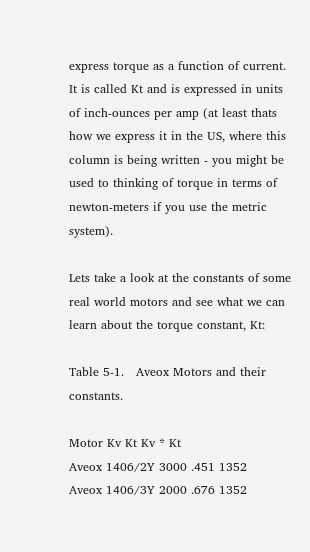express torque as a function of current.  It is called Kt and is expressed in units of inch-ounces per amp (at least thats how we express it in the US, where this column is being written - you might be used to thinking of torque in terms of newton-meters if you use the metric system).

Lets take a look at the constants of some real world motors and see what we can learn about the torque constant, Kt:

Table 5-1.   Aveox Motors and their constants.

Motor Kv Kt Kv * Kt
Aveox 1406/2Y 3000 .451 1352
Aveox 1406/3Y 2000 .676 1352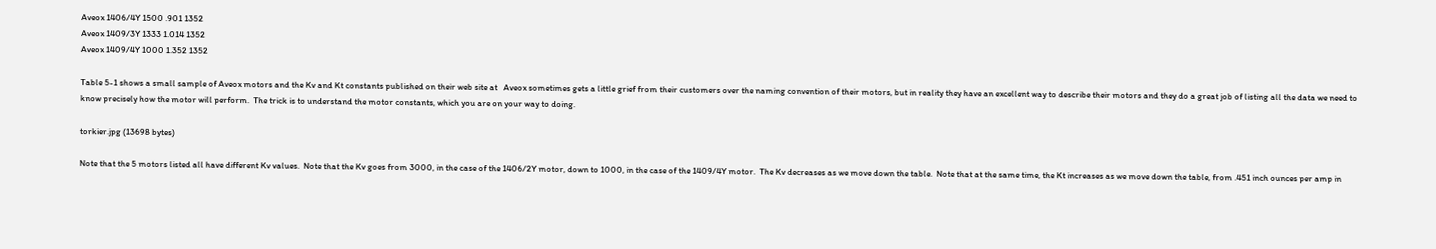Aveox 1406/4Y 1500 .901 1352
Aveox 1409/3Y 1333 1.014 1352
Aveox 1409/4Y 1000 1.352 1352

Table 5-1 shows a small sample of Aveox motors and the Kv and Kt constants published on their web site at   Aveox sometimes gets a little grief from their customers over the naming convention of their motors, but in reality they have an excellent way to describe their motors and they do a great job of listing all the data we need to know precisely how the motor will perform.  The trick is to understand the motor constants, which you are on your way to doing.

torkier.jpg (13698 bytes)

Note that the 5 motors listed all have different Kv values.  Note that the Kv goes from 3000, in the case of the 1406/2Y motor, down to 1000, in the case of the 1409/4Y motor.  The Kv decreases as we move down the table.  Note that at the same time, the Kt increases as we move down the table, from .451 inch ounces per amp in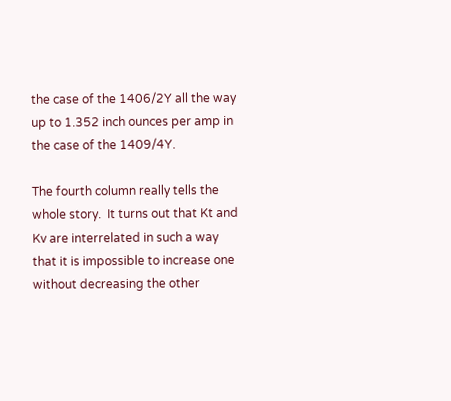the case of the 1406/2Y all the way up to 1.352 inch ounces per amp in the case of the 1409/4Y.

The fourth column really tells the whole story.  It turns out that Kt and Kv are interrelated in such a way that it is impossible to increase one without decreasing the other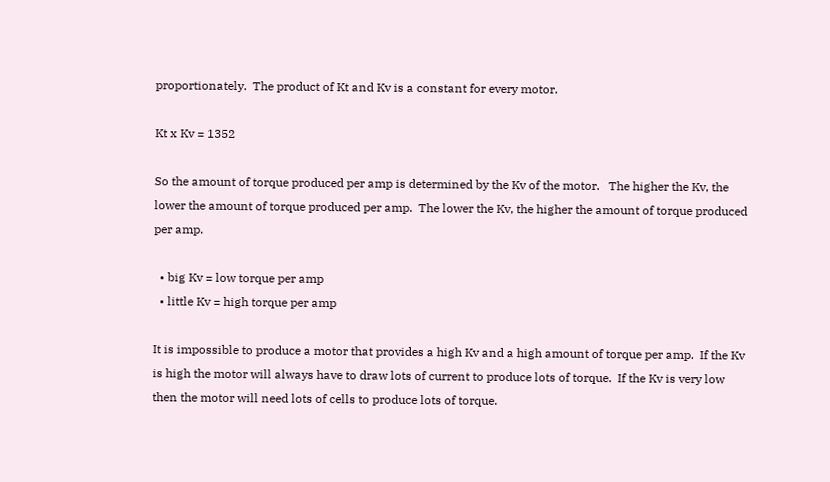proportionately.  The product of Kt and Kv is a constant for every motor.

Kt x Kv = 1352

So the amount of torque produced per amp is determined by the Kv of the motor.   The higher the Kv, the lower the amount of torque produced per amp.  The lower the Kv, the higher the amount of torque produced per amp.

  • big Kv = low torque per amp
  • little Kv = high torque per amp

It is impossible to produce a motor that provides a high Kv and a high amount of torque per amp.  If the Kv is high the motor will always have to draw lots of current to produce lots of torque.  If the Kv is very low then the motor will need lots of cells to produce lots of torque.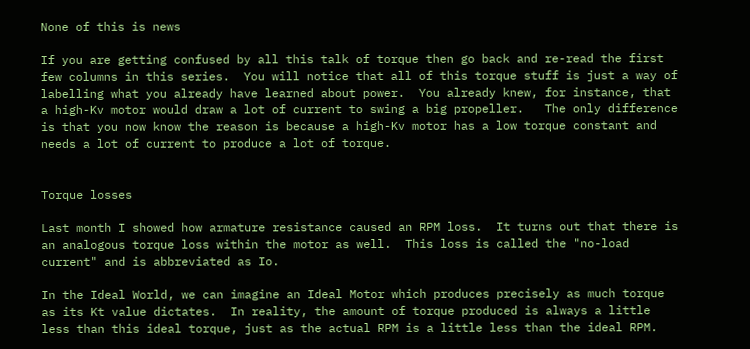None of this is news

If you are getting confused by all this talk of torque then go back and re-read the first few columns in this series.  You will notice that all of this torque stuff is just a way of labelling what you already have learned about power.  You already knew, for instance, that a high-Kv motor would draw a lot of current to swing a big propeller.   The only difference is that you now know the reason is because a high-Kv motor has a low torque constant and needs a lot of current to produce a lot of torque.


Torque losses

Last month I showed how armature resistance caused an RPM loss.  It turns out that there is an analogous torque loss within the motor as well.  This loss is called the "no-load current" and is abbreviated as Io.

In the Ideal World, we can imagine an Ideal Motor which produces precisely as much torque as its Kt value dictates.  In reality, the amount of torque produced is always a little less than this ideal torque, just as the actual RPM is a little less than the ideal RPM.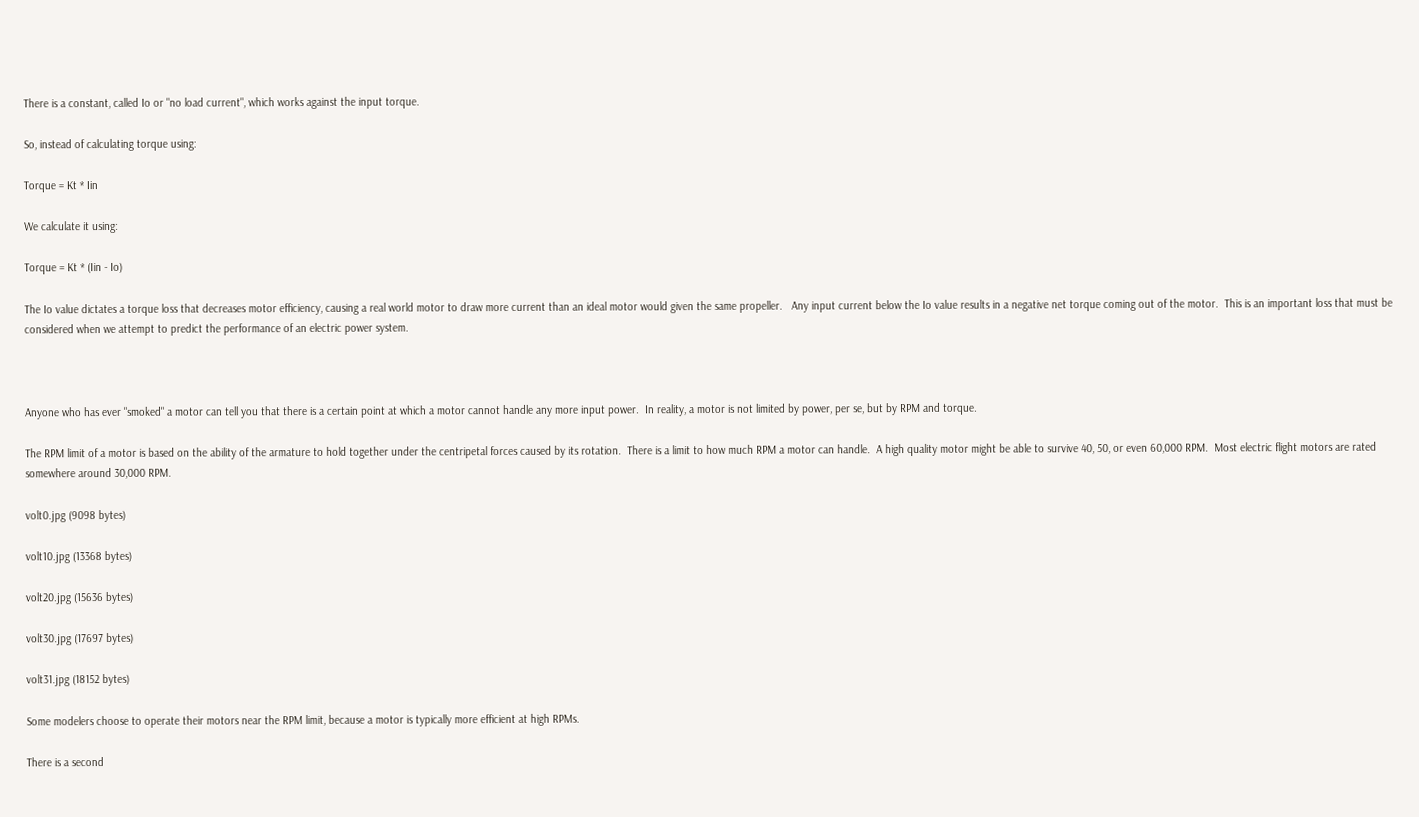There is a constant, called Io or "no load current", which works against the input torque.

So, instead of calculating torque using:

Torque = Kt * Iin

We calculate it using:

Torque = Kt * (Iin - Io)

The Io value dictates a torque loss that decreases motor efficiency, causing a real world motor to draw more current than an ideal motor would given the same propeller.   Any input current below the Io value results in a negative net torque coming out of the motor.  This is an important loss that must be considered when we attempt to predict the performance of an electric power system.



Anyone who has ever "smoked" a motor can tell you that there is a certain point at which a motor cannot handle any more input power.  In reality, a motor is not limited by power, per se, but by RPM and torque.

The RPM limit of a motor is based on the ability of the armature to hold together under the centripetal forces caused by its rotation.  There is a limit to how much RPM a motor can handle.  A high quality motor might be able to survive 40, 50, or even 60,000 RPM.  Most electric flight motors are rated somewhere around 30,000 RPM.

volt0.jpg (9098 bytes)

volt10.jpg (13368 bytes)

volt20.jpg (15636 bytes)

volt30.jpg (17697 bytes)

volt31.jpg (18152 bytes)

Some modelers choose to operate their motors near the RPM limit, because a motor is typically more efficient at high RPMs.

There is a second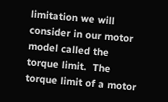limitation we will consider in our motor model called the torque limit.  The torque limit of a motor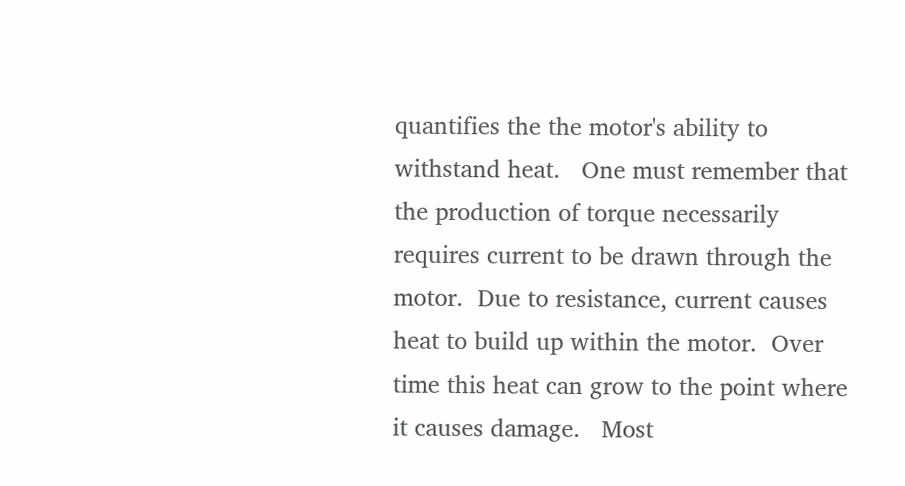quantifies the the motor's ability to withstand heat.   One must remember that the production of torque necessarily requires current to be drawn through the motor.  Due to resistance, current causes heat to build up within the motor.  Over time this heat can grow to the point where it causes damage.   Most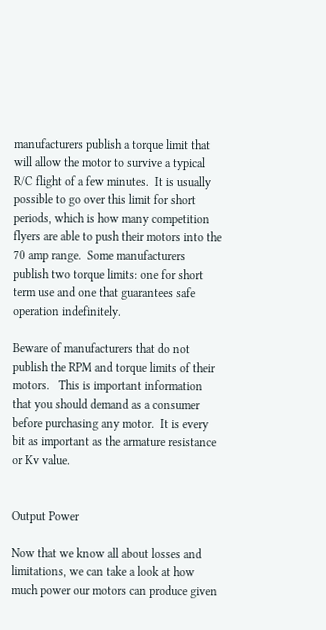manufacturers publish a torque limit that will allow the motor to survive a typical R/C flight of a few minutes.  It is usually possible to go over this limit for short periods, which is how many competition flyers are able to push their motors into the 70 amp range.  Some manufacturers publish two torque limits: one for short term use and one that guarantees safe operation indefinitely.

Beware of manufacturers that do not publish the RPM and torque limits of their motors.   This is important information that you should demand as a consumer before purchasing any motor.  It is every bit as important as the armature resistance or Kv value.


Output Power

Now that we know all about losses and limitations, we can take a look at how much power our motors can produce given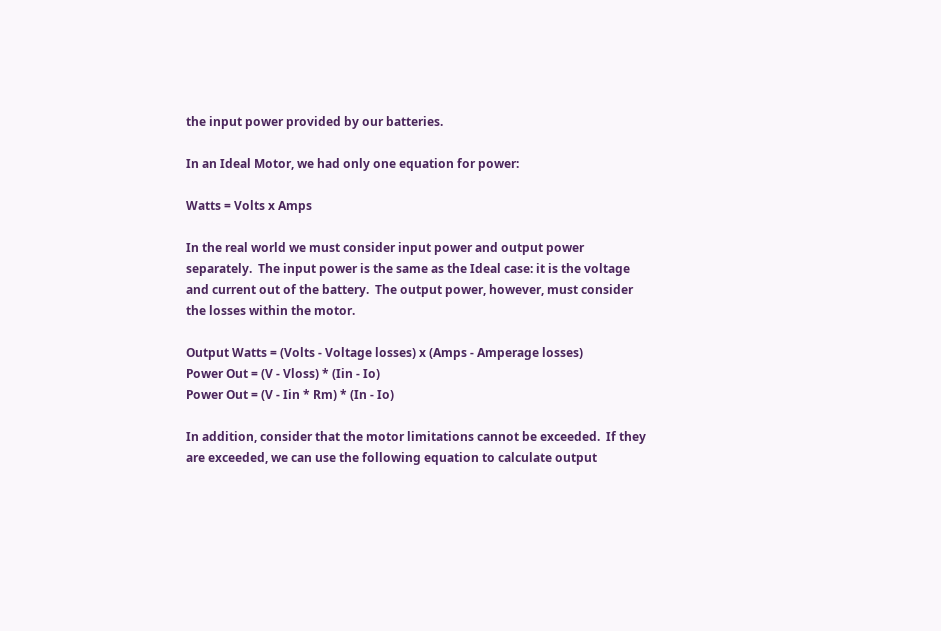the input power provided by our batteries.

In an Ideal Motor, we had only one equation for power:

Watts = Volts x Amps

In the real world we must consider input power and output power separately.  The input power is the same as the Ideal case: it is the voltage and current out of the battery.  The output power, however, must consider the losses within the motor.

Output Watts = (Volts - Voltage losses) x (Amps - Amperage losses)
Power Out = (V - Vloss) * (Iin - Io)
Power Out = (V - Iin * Rm) * (In - Io)

In addition, consider that the motor limitations cannot be exceeded.  If they are exceeded, we can use the following equation to calculate output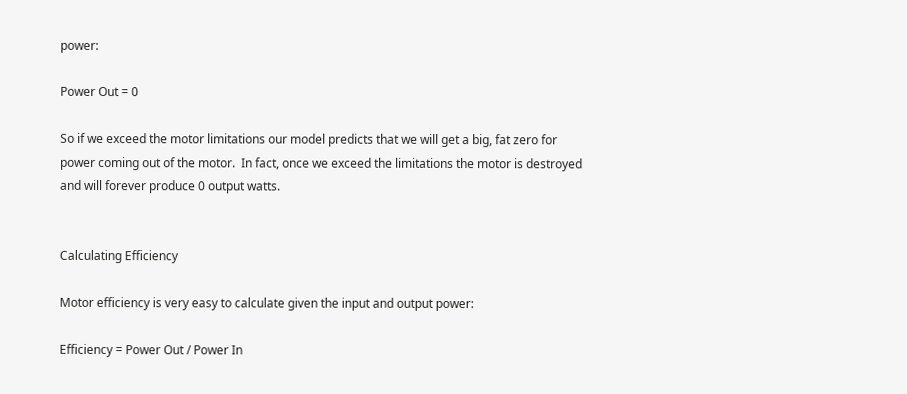power:

Power Out = 0

So if we exceed the motor limitations our model predicts that we will get a big, fat zero for power coming out of the motor.  In fact, once we exceed the limitations the motor is destroyed and will forever produce 0 output watts.


Calculating Efficiency

Motor efficiency is very easy to calculate given the input and output power:

Efficiency = Power Out / Power In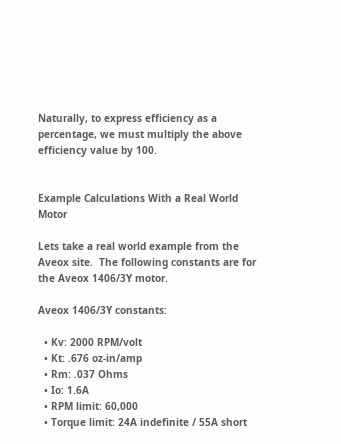Naturally, to express efficiency as a percentage, we must multiply the above efficiency value by 100.


Example Calculations With a Real World Motor

Lets take a real world example from the Aveox site.  The following constants are for the Aveox 1406/3Y motor.

Aveox 1406/3Y constants:

  • Kv: 2000 RPM/volt
  • Kt: .676 oz-in/amp
  • Rm: .037 Ohms
  • Io: 1.6A
  • RPM limit: 60,000
  • Torque limit: 24A indefinite / 55A short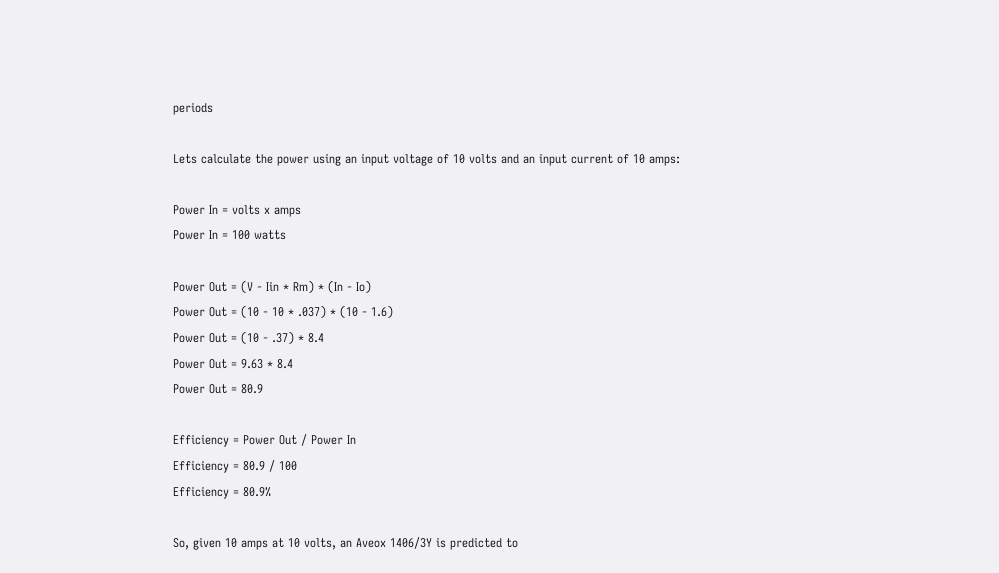periods

Lets calculate the power using an input voltage of 10 volts and an input current of 10 amps:

Power In = volts x amps
Power In = 100 watts

Power Out = (V - Iin * Rm) * (In - Io)
Power Out = (10 - 10 * .037) * (10 - 1.6)
Power Out = (10 - .37) * 8.4
Power Out = 9.63 * 8.4
Power Out = 80.9

Efficiency = Power Out / Power In
Efficiency = 80.9 / 100
Efficiency = 80.9%

So, given 10 amps at 10 volts, an Aveox 1406/3Y is predicted to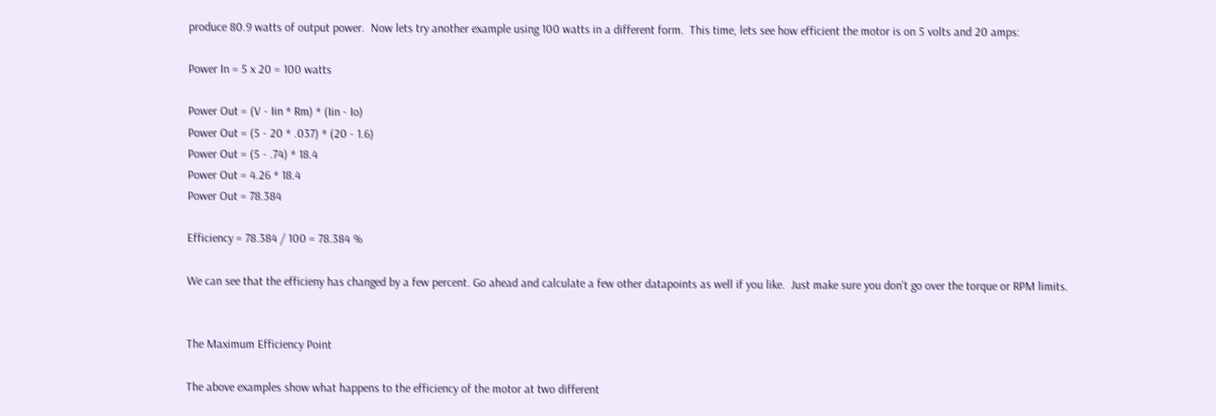produce 80.9 watts of output power.  Now lets try another example using 100 watts in a different form.  This time, lets see how efficient the motor is on 5 volts and 20 amps:

Power In = 5 x 20 = 100 watts

Power Out = (V - Iin * Rm) * (Iin - Io)
Power Out = (5 - 20 * .037) * (20 - 1.6)
Power Out = (5 - .74) * 18.4
Power Out = 4.26 * 18.4
Power Out = 78.384

Efficiency = 78.384 / 100 = 78.384 %

We can see that the efficieny has changed by a few percent. Go ahead and calculate a few other datapoints as well if you like.  Just make sure you don't go over the torque or RPM limits.


The Maximum Efficiency Point

The above examples show what happens to the efficiency of the motor at two different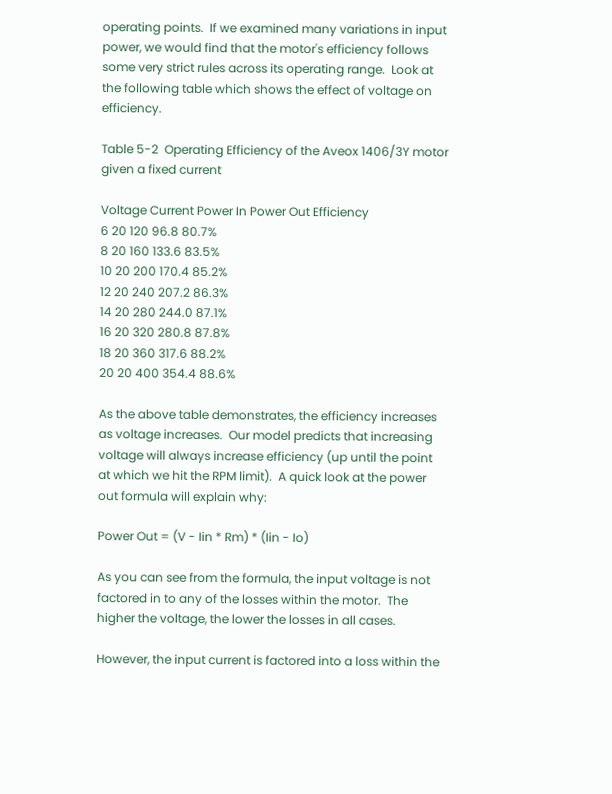operating points.  If we examined many variations in input power, we would find that the motor's efficiency follows some very strict rules across its operating range.  Look at the following table which shows the effect of voltage on efficiency.

Table 5-2  Operating Efficiency of the Aveox 1406/3Y motor given a fixed current

Voltage Current Power In Power Out Efficiency
6 20 120 96.8 80.7%
8 20 160 133.6 83.5%
10 20 200 170.4 85.2%
12 20 240 207.2 86.3%
14 20 280 244.0 87.1%
16 20 320 280.8 87.8%
18 20 360 317.6 88.2%
20 20 400 354.4 88.6%

As the above table demonstrates, the efficiency increases as voltage increases.  Our model predicts that increasing voltage will always increase efficiency (up until the point at which we hit the RPM limit).  A quick look at the power out formula will explain why:

Power Out = (V - Iin * Rm) * (Iin - Io)

As you can see from the formula, the input voltage is not factored in to any of the losses within the motor.  The higher the voltage, the lower the losses in all cases.

However, the input current is factored into a loss within the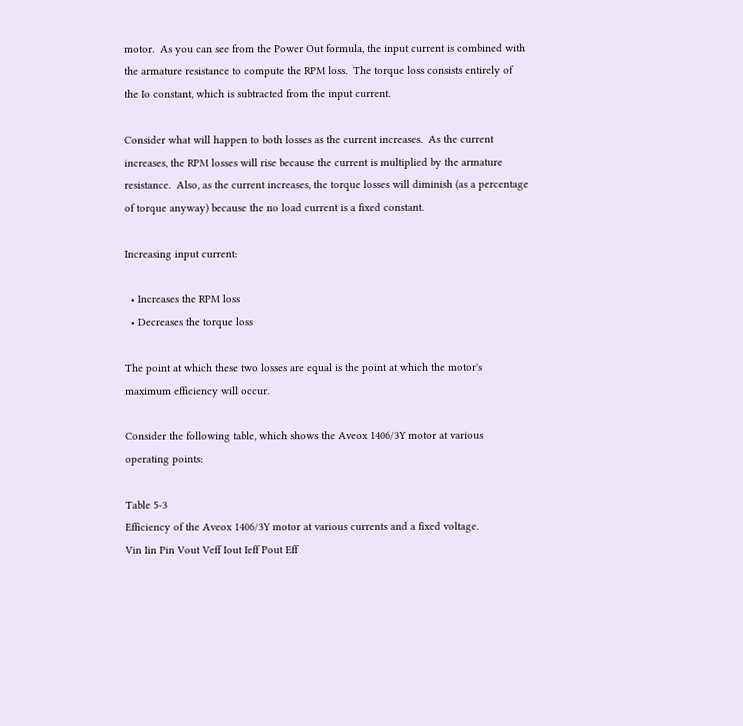motor.  As you can see from the Power Out formula, the input current is combined with the armature resistance to compute the RPM loss.  The torque loss consists entirely of the Io constant, which is subtracted from the input current.

Consider what will happen to both losses as the current increases.  As the current increases, the RPM losses will rise because the current is multiplied by the armature resistance.  Also, as the current increases, the torque losses will diminish (as a percentage of torque anyway) because the no load current is a fixed constant.

Increasing input current:

  • Increases the RPM loss
  • Decreases the torque loss

The point at which these two losses are equal is the point at which the motor's maximum efficiency will occur.

Consider the following table, which shows the Aveox 1406/3Y motor at various operating points:

Table 5-3
Efficiency of the Aveox 1406/3Y motor at various currents and a fixed voltage.
Vin Iin Pin Vout Veff Iout Ieff Pout Eff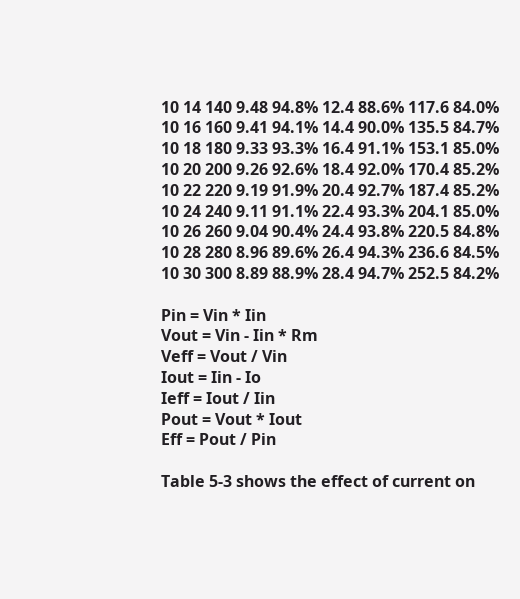10 14 140 9.48 94.8% 12.4 88.6% 117.6 84.0%
10 16 160 9.41 94.1% 14.4 90.0% 135.5 84.7%
10 18 180 9.33 93.3% 16.4 91.1% 153.1 85.0%
10 20 200 9.26 92.6% 18.4 92.0% 170.4 85.2%
10 22 220 9.19 91.9% 20.4 92.7% 187.4 85.2%
10 24 240 9.11 91.1% 22.4 93.3% 204.1 85.0%
10 26 260 9.04 90.4% 24.4 93.8% 220.5 84.8%
10 28 280 8.96 89.6% 26.4 94.3% 236.6 84.5%
10 30 300 8.89 88.9% 28.4 94.7% 252.5 84.2%

Pin = Vin * Iin
Vout = Vin - Iin * Rm
Veff = Vout / Vin
Iout = Iin - Io
Ieff = Iout / Iin
Pout = Vout * Iout
Eff = Pout / Pin

Table 5-3 shows the effect of current on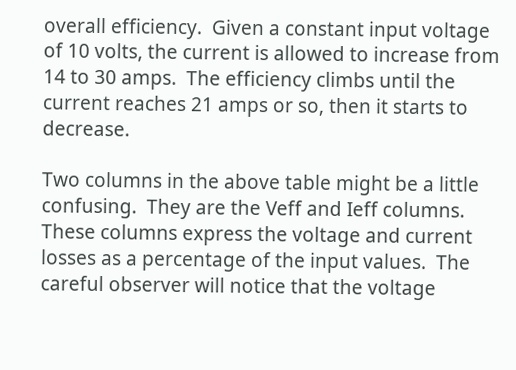overall efficiency.  Given a constant input voltage of 10 volts, the current is allowed to increase from 14 to 30 amps.  The efficiency climbs until the current reaches 21 amps or so, then it starts to decrease.

Two columns in the above table might be a little confusing.  They are the Veff and Ieff columns.  These columns express the voltage and current losses as a percentage of the input values.  The careful observer will notice that the voltage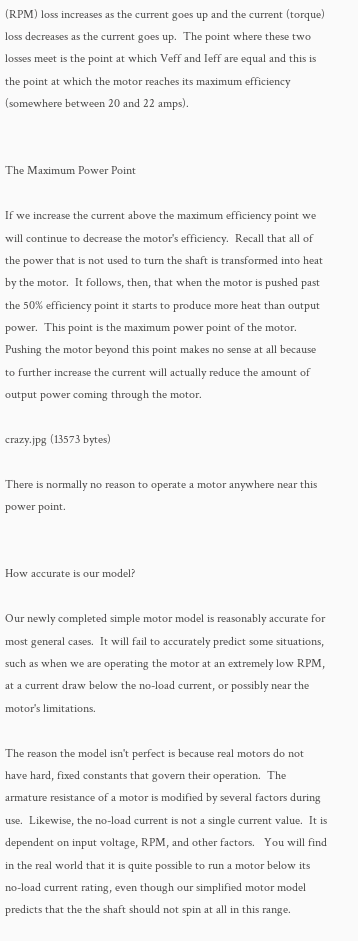(RPM) loss increases as the current goes up and the current (torque) loss decreases as the current goes up.  The point where these two losses meet is the point at which Veff and Ieff are equal and this is the point at which the motor reaches its maximum efficiency (somewhere between 20 and 22 amps).


The Maximum Power Point

If we increase the current above the maximum efficiency point we will continue to decrease the motor's efficiency.  Recall that all of the power that is not used to turn the shaft is transformed into heat by the motor.  It follows, then, that when the motor is pushed past the 50% efficiency point it starts to produce more heat than output power.  This point is the maximum power point of the motor.  Pushing the motor beyond this point makes no sense at all because to further increase the current will actually reduce the amount of output power coming through the motor.

crazy.jpg (13573 bytes)

There is normally no reason to operate a motor anywhere near this power point.


How accurate is our model?

Our newly completed simple motor model is reasonably accurate for most general cases.  It will fail to accurately predict some situations, such as when we are operating the motor at an extremely low RPM, at a current draw below the no-load current, or possibly near the motor's limitations.

The reason the model isn't perfect is because real motors do not have hard, fixed constants that govern their operation.  The armature resistance of a motor is modified by several factors during use.  Likewise, the no-load current is not a single current value.  It is dependent on input voltage, RPM, and other factors.   You will find in the real world that it is quite possible to run a motor below its no-load current rating, even though our simplified motor model predicts that the the shaft should not spin at all in this range.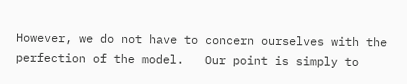However, we do not have to concern ourselves with the perfection of the model.   Our point is simply to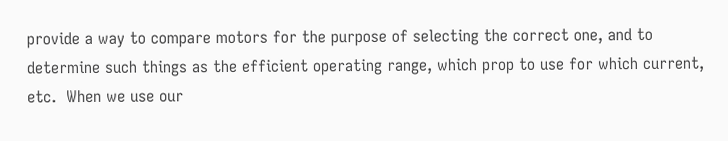provide a way to compare motors for the purpose of selecting the correct one, and to determine such things as the efficient operating range, which prop to use for which current, etc.  When we use our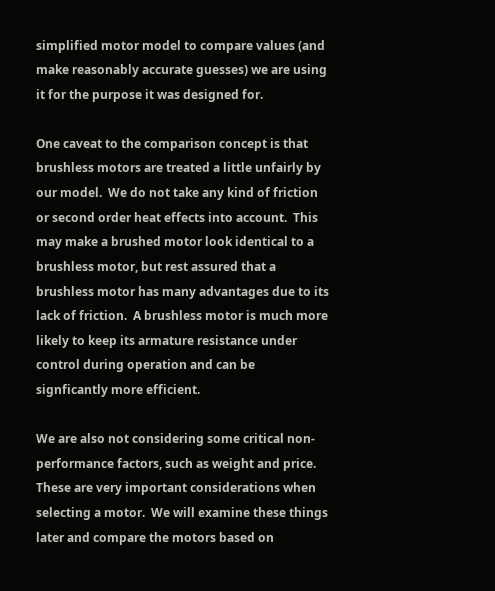simplified motor model to compare values (and make reasonably accurate guesses) we are using it for the purpose it was designed for.

One caveat to the comparison concept is that brushless motors are treated a little unfairly by our model.  We do not take any kind of friction or second order heat effects into account.  This may make a brushed motor look identical to a brushless motor, but rest assured that a brushless motor has many advantages due to its lack of friction.  A brushless motor is much more likely to keep its armature resistance under control during operation and can be signficantly more efficient.

We are also not considering some critical non-performance factors, such as weight and price.   These are very important considerations when selecting a motor.  We will examine these things later and compare the motors based on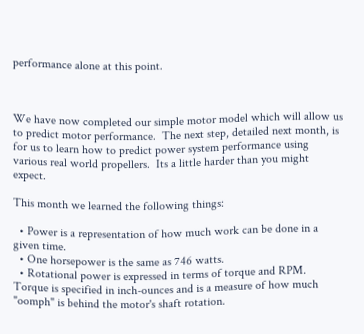performance alone at this point.



We have now completed our simple motor model which will allow us to predict motor performance.  The next step, detailed next month, is for us to learn how to predict power system performance using various real world propellers.  Its a little harder than you might expect.

This month we learned the following things:

  • Power is a representation of how much work can be done in a given time.
  • One horsepower is the same as 746 watts.
  • Rotational power is expressed in terms of torque and RPM.  Torque is specified in inch-ounces and is a measure of how much "oomph" is behind the motor's shaft rotation.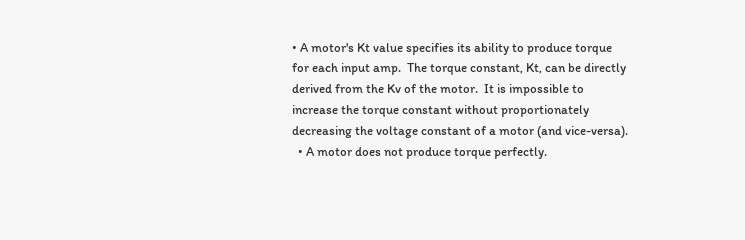• A motor's Kt value specifies its ability to produce torque for each input amp.  The torque constant, Kt, can be directly derived from the Kv of the motor.  It is impossible to increase the torque constant without proportionately decreasing the voltage constant of a motor (and vice-versa).
  • A motor does not produce torque perfectly.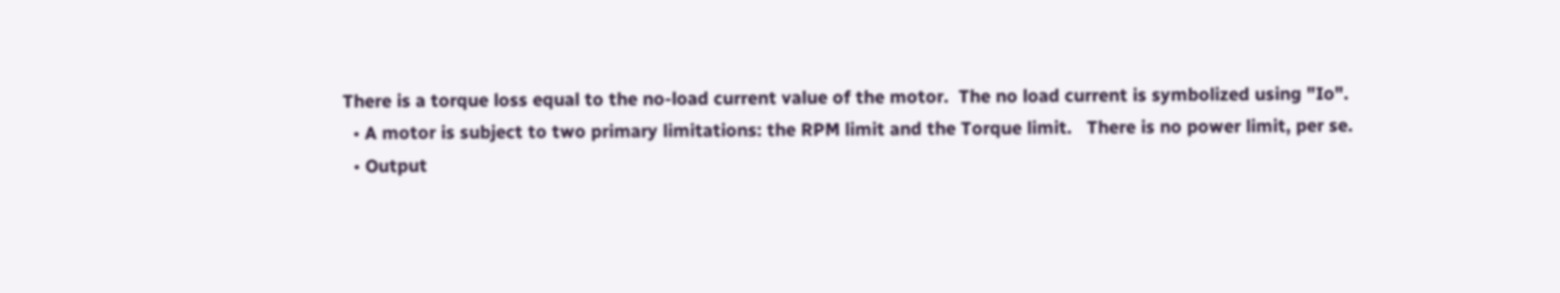There is a torque loss equal to the no-load current value of the motor.  The no load current is symbolized using "Io".
  • A motor is subject to two primary limitations: the RPM limit and the Torque limit.   There is no power limit, per se.
  • Output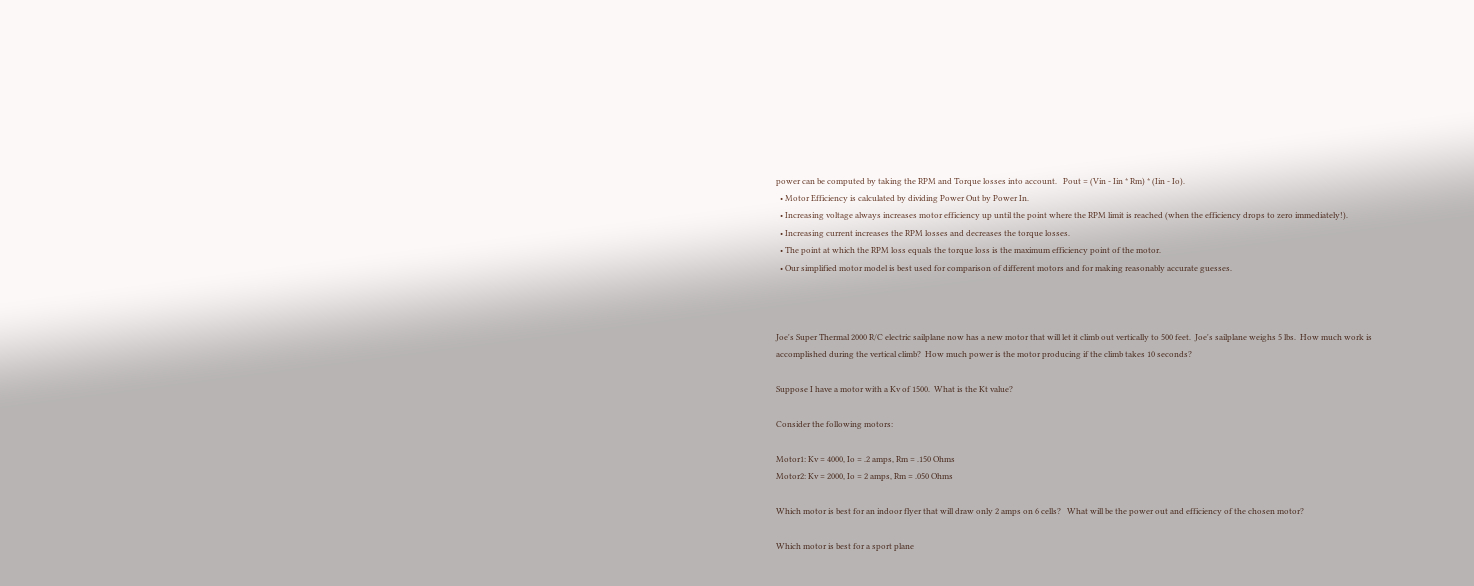power can be computed by taking the RPM and Torque losses into account.   Pout = (Vin - Iin * Rm) * (Iin - Io).
  • Motor Efficiency is calculated by dividing Power Out by Power In.
  • Increasing voltage always increases motor efficiency up until the point where the RPM limit is reached (when the efficiency drops to zero immediately!).
  • Increasing current increases the RPM losses and decreases the torque losses.
  • The point at which the RPM loss equals the torque loss is the maximum efficiency point of the motor.
  • Our simplified motor model is best used for comparison of different motors and for making reasonably accurate guesses.



Joe's Super Thermal 2000 R/C electric sailplane now has a new motor that will let it climb out vertically to 500 feet.  Joe's sailplane weighs 5 lbs.  How much work is accomplished during the vertical climb?  How much power is the motor producing if the climb takes 10 seconds?

Suppose I have a motor with a Kv of 1500.  What is the Kt value?

Consider the following motors:

Motor1: Kv = 4000, Io = .2 amps, Rm = .150 Ohms
Motor2: Kv = 2000, Io = 2 amps, Rm = .050 Ohms

Which motor is best for an indoor flyer that will draw only 2 amps on 6 cells?   What will be the power out and efficiency of the chosen motor?

Which motor is best for a sport plane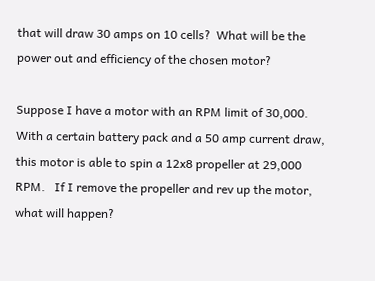that will draw 30 amps on 10 cells?  What will be the power out and efficiency of the chosen motor?

Suppose I have a motor with an RPM limit of 30,000.  With a certain battery pack and a 50 amp current draw, this motor is able to spin a 12x8 propeller at 29,000 RPM.   If I remove the propeller and rev up the motor, what will happen?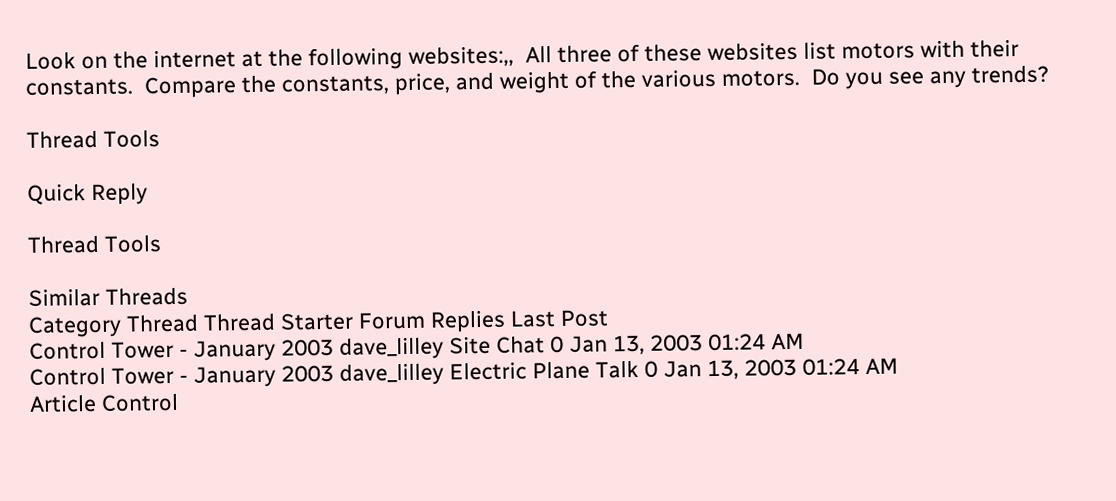Look on the internet at the following websites:,,  All three of these websites list motors with their constants.  Compare the constants, price, and weight of the various motors.  Do you see any trends?

Thread Tools

Quick Reply

Thread Tools

Similar Threads
Category Thread Thread Starter Forum Replies Last Post
Control Tower - January 2003 dave_lilley Site Chat 0 Jan 13, 2003 01:24 AM
Control Tower - January 2003 dave_lilley Electric Plane Talk 0 Jan 13, 2003 01:24 AM
Article Control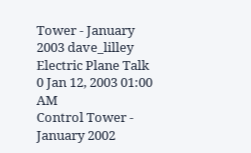Tower - January 2003 dave_lilley Electric Plane Talk 0 Jan 12, 2003 01:00 AM
Control Tower - January 2002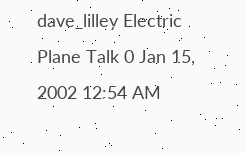dave_lilley Electric Plane Talk 0 Jan 15, 2002 12:54 AM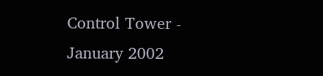Control Tower - January 2002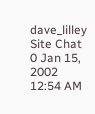dave_lilley Site Chat 0 Jan 15, 2002 12:54 AM